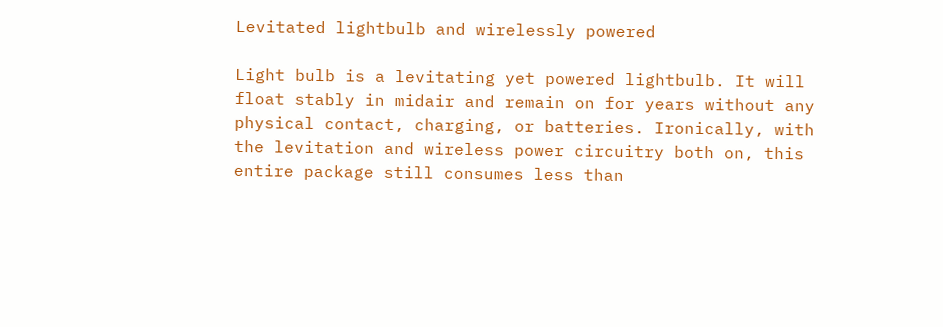Levitated lightbulb and wirelessly powered

Light bulb is a levitating yet powered lightbulb. It will float stably in midair and remain on for years without any physical contact, charging, or batteries. Ironically, with the levitation and wireless power circuitry both on, this entire package still consumes less than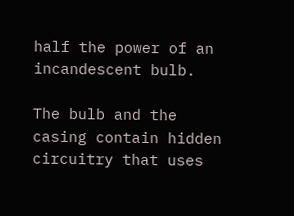half the power of an incandescent bulb.

The bulb and the casing contain hidden circuitry that uses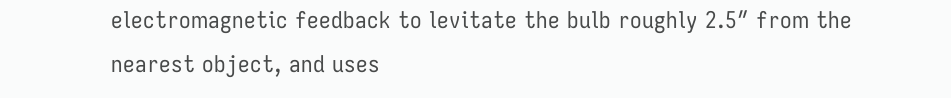electromagnetic feedback to levitate the bulb roughly 2.5″ from the nearest object, and uses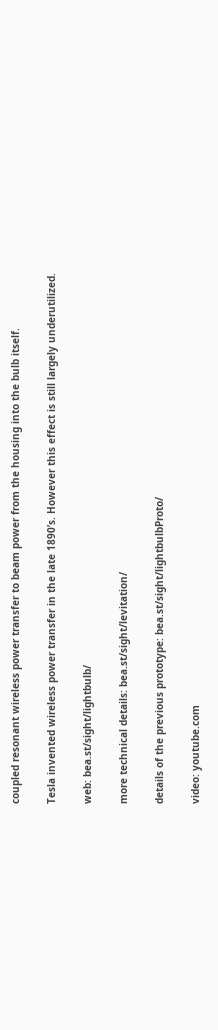coupled resonant wireless power transfer to beam power from the housing into the bulb itself.

Tesla invented wireless power transfer in the late 1890’s. However this effect is still largely underutilized.

web: bea.st/sight/lightbulb/

more technical details: bea.st/sight/levitation/

details of the previous prototype: bea.st/sight/lightbulbProto/

video: youtube.com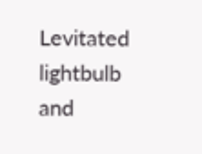Levitated lightbulb and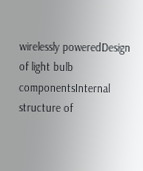wirelessly poweredDesign of light bulb componentsInternal structure of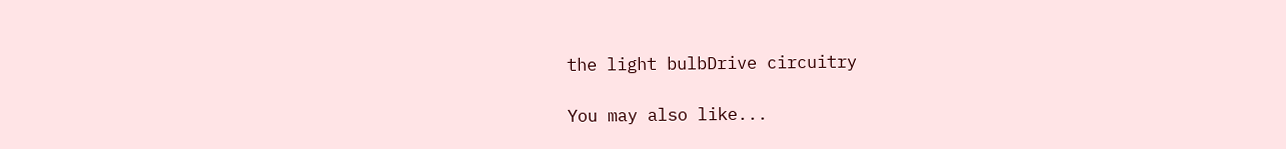the light bulbDrive circuitry

You may also like...